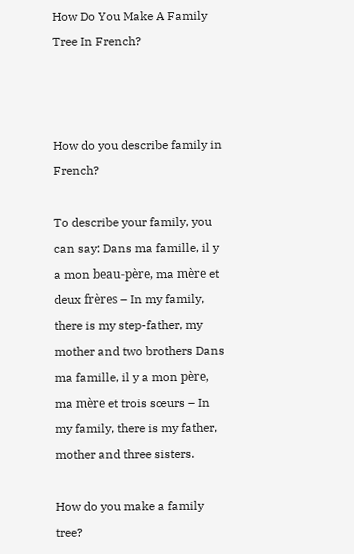How Do You Make A Family Tree In French?



How do you describe family in French?

To describe your family, you can say: Dans ma famille, il y a mon beau-père, ma mère et deux frères – In my family, there is my step-father, my mother and two brothers Dans ma famille, il y a mon père, ma mère et trois sœurs – In my family, there is my father, mother and three sisters.

How do you make a family tree?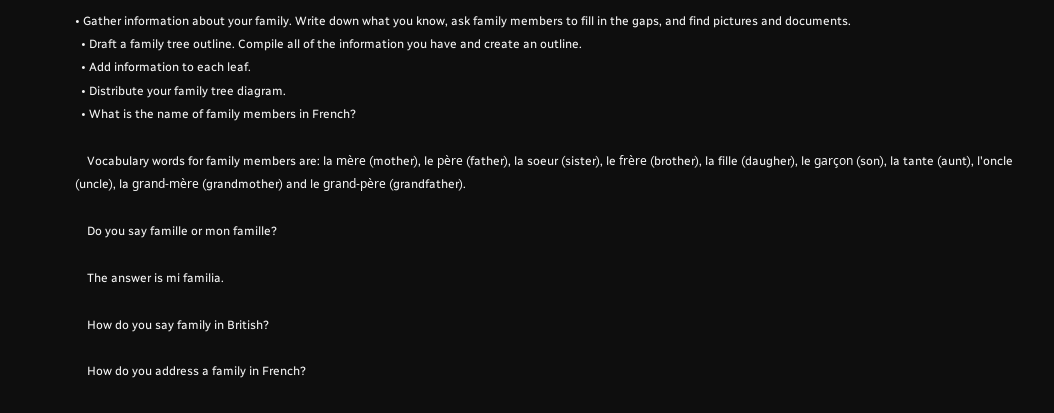• Gather information about your family. Write down what you know, ask family members to fill in the gaps, and find pictures and documents.
  • Draft a family tree outline. Compile all of the information you have and create an outline.
  • Add information to each leaf.
  • Distribute your family tree diagram.
  • What is the name of family members in French?

    Vocabulary words for family members are: la mère (mother), le père (father), la soeur (sister), le frère (brother), la fille (daugher), le garçon (son), la tante (aunt), l'oncle (uncle), la grand-mère (grandmother) and le grand-père (grandfather).

    Do you say famille or mon famille?

    The answer is mi familia.

    How do you say family in British?

    How do you address a family in French?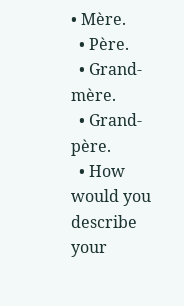• Mère.
  • Père.
  • Grand-mère.
  • Grand-père.
  • How would you describe your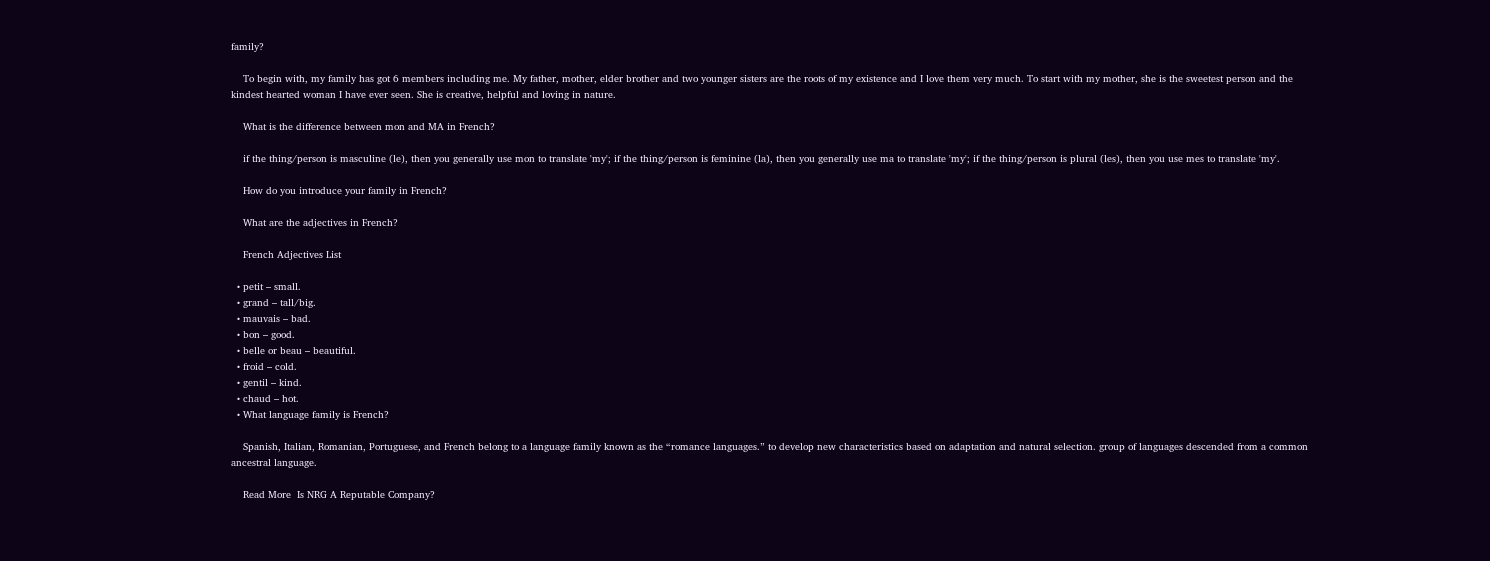family?

    To begin with, my family has got 6 members including me. My father, mother, elder brother and two younger sisters are the roots of my existence and I love them very much. To start with my mother, she is the sweetest person and the kindest hearted woman I have ever seen. She is creative, helpful and loving in nature.

    What is the difference between mon and MA in French?

    if the thing/person is masculine (le), then you generally use mon to translate 'my'; if the thing/person is feminine (la), then you generally use ma to translate 'my'; if the thing/person is plural (les), then you use mes to translate 'my'.

    How do you introduce your family in French?

    What are the adjectives in French?

    French Adjectives List

  • petit – small.
  • grand – tall/big.
  • mauvais – bad.
  • bon – good.
  • belle or beau – beautiful.
  • froid – cold.
  • gentil – kind.
  • chaud – hot.
  • What language family is French?

    Spanish, Italian, Romanian, Portuguese, and French belong to a language family known as the “romance languages.” to develop new characteristics based on adaptation and natural selection. group of languages descended from a common ancestral language.

    Read More  Is NRG A Reputable Company?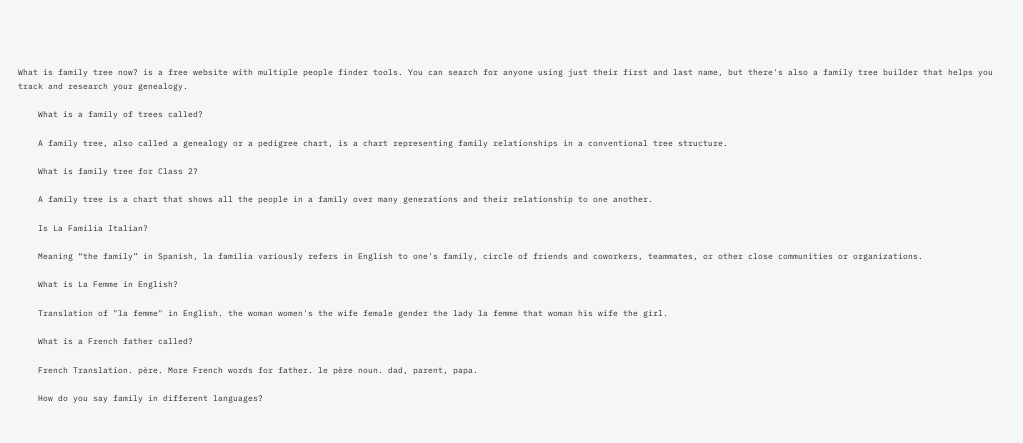What is family tree now? is a free website with multiple people finder tools. You can search for anyone using just their first and last name, but there's also a family tree builder that helps you track and research your genealogy.

    What is a family of trees called?

    A family tree, also called a genealogy or a pedigree chart, is a chart representing family relationships in a conventional tree structure.

    What is family tree for Class 2?

    A family tree is a chart that shows all the people in a family over many generations and their relationship to one another.

    Is La Familia Italian?

    Meaning “the family” in Spanish, la familia variously refers in English to one's family, circle of friends and coworkers, teammates, or other close communities or organizations.

    What is La Femme in English?

    Translation of "la femme" in English. the woman women's the wife female gender the lady la femme that woman his wife the girl.

    What is a French father called?

    French Translation. père. More French words for father. le père noun. dad, parent, papa.

    How do you say family in different languages?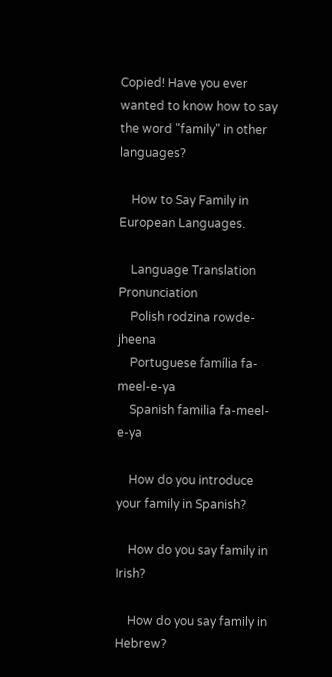Copied! Have you ever wanted to know how to say the word "family" in other languages?

    How to Say Family in European Languages.

    Language Translation Pronunciation
    Polish rodzina rowde-jheena
    Portuguese família fa-meel-e-ya
    Spanish familia fa-meel-e-ya

    How do you introduce your family in Spanish?

    How do you say family in Irish?

    How do you say family in Hebrew?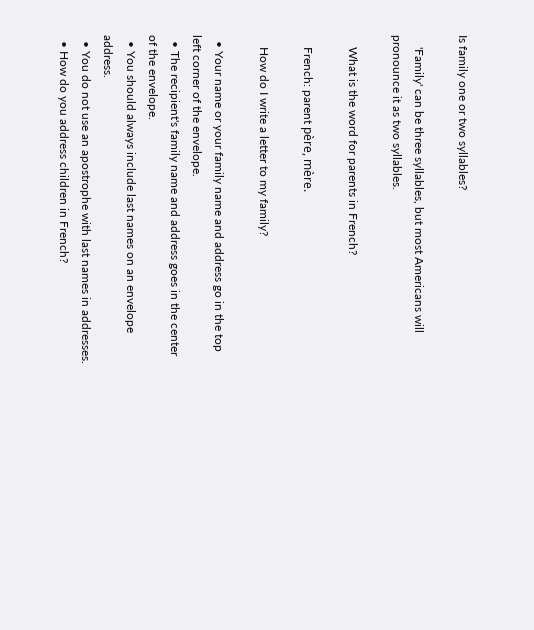Is family one or two syllables?

    'Family' can be three syllables, but most Americans will pronounce it as two syllables.

    What is the word for parents in French?

    French: parent père, mère.

    How do I write a letter to my family?

  • Your name or your family name and address go in the top left corner of the envelope.
  • The recipient's family name and address goes in the center of the envelope.
  • You should always include last names on an envelope address.
  • You do not use an apostrophe with last names in addresses.
  • How do you address children in French?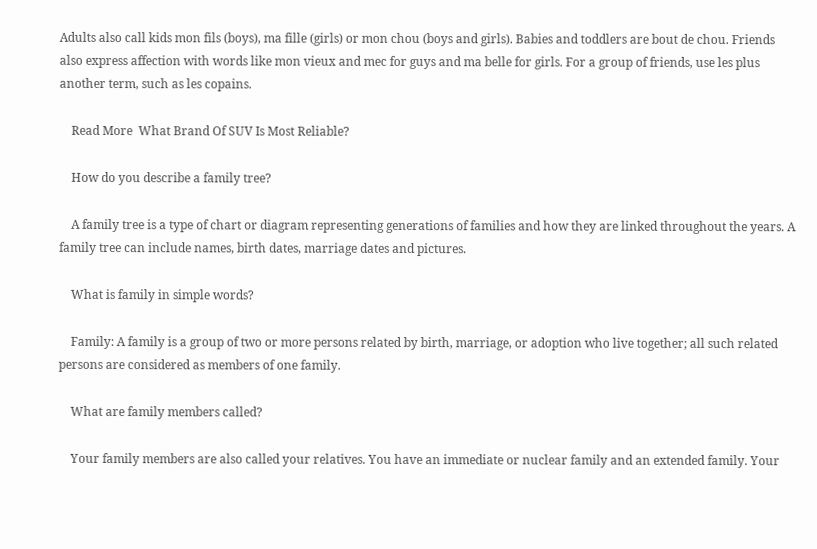Adults also call kids mon fils (boys), ma fille (girls) or mon chou (boys and girls). Babies and toddlers are bout de chou. Friends also express affection with words like mon vieux and mec for guys and ma belle for girls. For a group of friends, use les plus another term, such as les copains.

    Read More  What Brand Of SUV Is Most Reliable?

    How do you describe a family tree?

    A family tree is a type of chart or diagram representing generations of families and how they are linked throughout the years. A family tree can include names, birth dates, marriage dates and pictures.

    What is family in simple words?

    Family: A family is a group of two or more persons related by birth, marriage, or adoption who live together; all such related persons are considered as members of one family.

    What are family members called?

    Your family members are also called your relatives. You have an immediate or nuclear family and an extended family. Your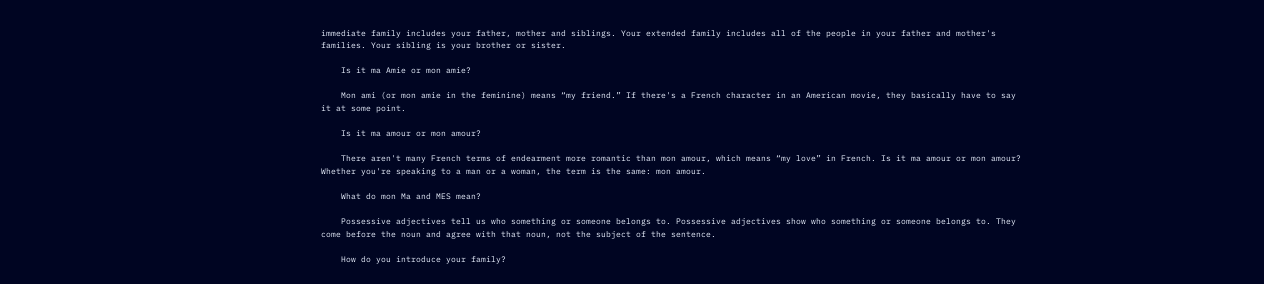immediate family includes your father, mother and siblings. Your extended family includes all of the people in your father and mother's families. Your sibling is your brother or sister.

    Is it ma Amie or mon amie?

    Mon ami (or mon amie in the feminine) means “my friend.” If there's a French character in an American movie, they basically have to say it at some point.

    Is it ma amour or mon amour?

    There aren't many French terms of endearment more romantic than mon amour, which means “my love” in French. Is it ma amour or mon amour? Whether you're speaking to a man or a woman, the term is the same: mon amour.

    What do mon Ma and MES mean?

    Possessive adjectives tell us who something or someone belongs to. Possessive adjectives show who something or someone belongs to. They come before the noun and agree with that noun, not the subject of the sentence.

    How do you introduce your family?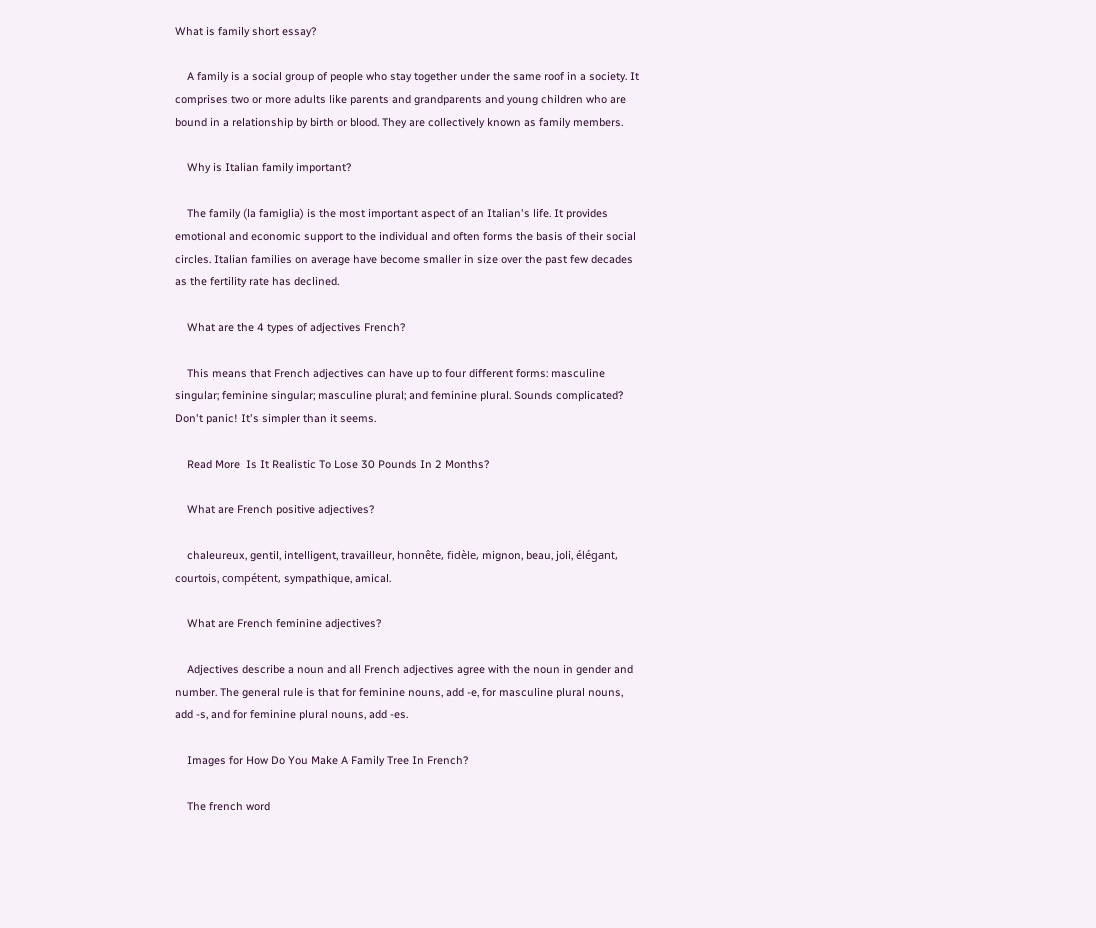What is family short essay?

    A family is a social group of people who stay together under the same roof in a society. It comprises two or more adults like parents and grandparents and young children who are bound in a relationship by birth or blood. They are collectively known as family members.

    Why is Italian family important?

    The family (la famiglia) is the most important aspect of an Italian's life. It provides emotional and economic support to the individual and often forms the basis of their social circles. Italian families on average have become smaller in size over the past few decades as the fertility rate has declined.

    What are the 4 types of adjectives French?

    This means that French adjectives can have up to four different forms: masculine singular; feminine singular; masculine plural; and feminine plural. Sounds complicated? Don't panic! It's simpler than it seems.

    Read More  Is It Realistic To Lose 30 Pounds In 2 Months?

    What are French positive adjectives?

    chaleureux, gentil, intelligent, travailleur, honnête, fidèle, mignon, beau, joli, élégant, courtois, compétent, sympathique, amical.

    What are French feminine adjectives?

    Adjectives describe a noun and all French adjectives agree with the noun in gender and number. The general rule is that for feminine nouns, add -e, for masculine plural nouns, add -s, and for feminine plural nouns, add -es.

    Images for How Do You Make A Family Tree In French?

    The french word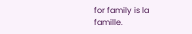for family is la famille.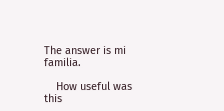The answer is mi familia.

    How useful was this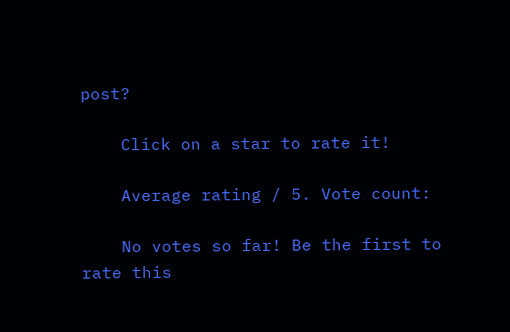post?

    Click on a star to rate it!

    Average rating / 5. Vote count:

    No votes so far! Be the first to rate this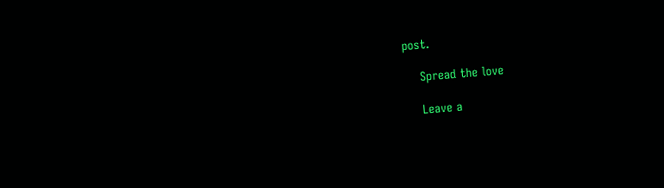post.

    Spread the love

    Leave a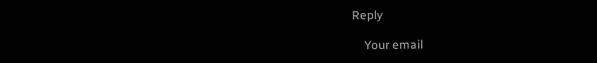Reply

    Your email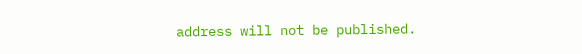address will not be published.